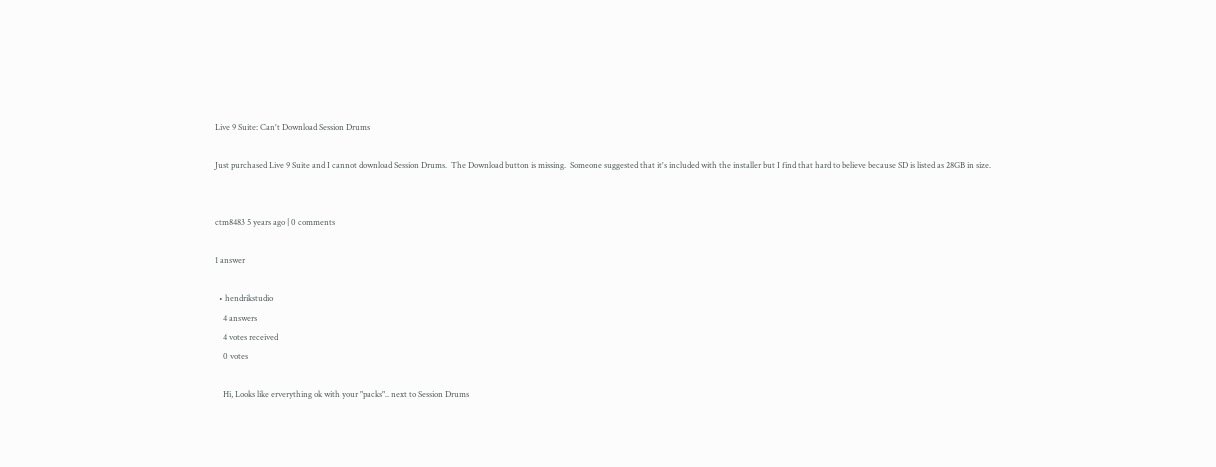Live 9 Suite: Can't Download Session Drums

Just purchased Live 9 Suite and I cannot download Session Drums.  The Download button is missing.  Someone suggested that it's included with the installer but I find that hard to believe because SD is listed as 28GB in size.


ctm8483 5 years ago | 0 comments

1 answer

  • hendrikstudio
    4 answers
    4 votes received
    0 votes

    Hi, Looks like erverything ok with your "packs".. next to Session Drums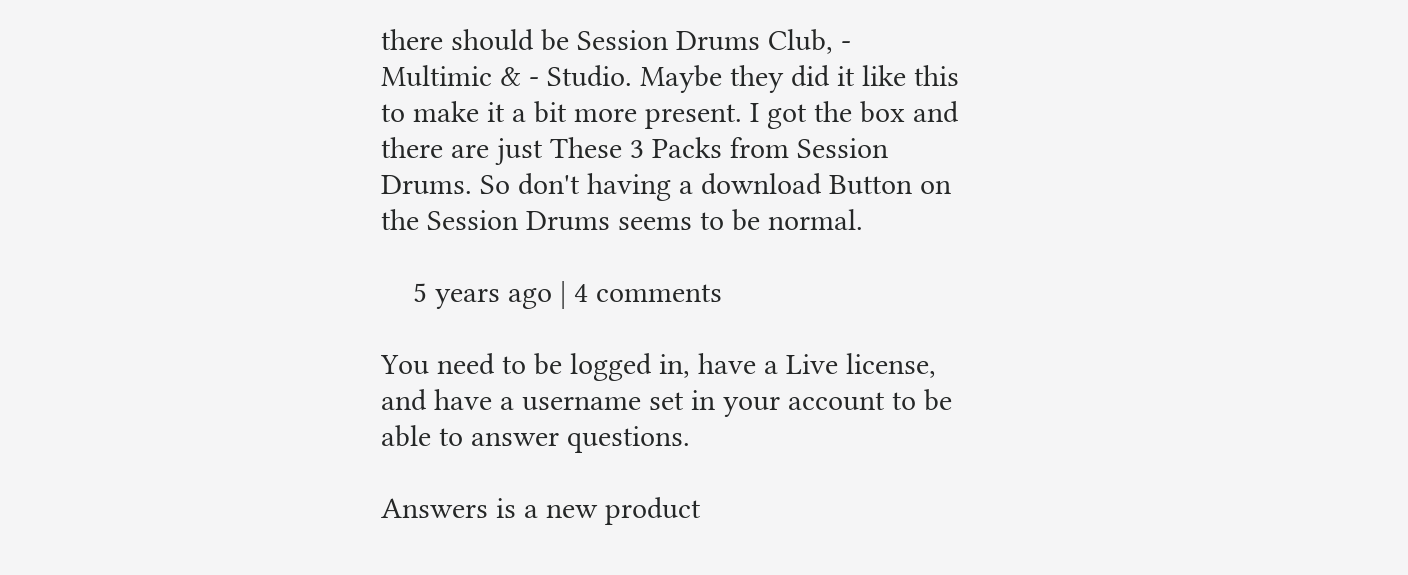there should be Session Drums Club, - Multimic & - Studio. Maybe they did it like this to make it a bit more present. I got the box and there are just These 3 Packs from Session Drums. So don't having a download Button on the Session Drums seems to be normal.

    5 years ago | 4 comments

You need to be logged in, have a Live license, and have a username set in your account to be able to answer questions.

Answers is a new product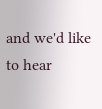and we'd like to hear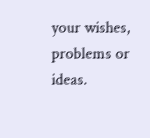your wishes, problems or ideas.